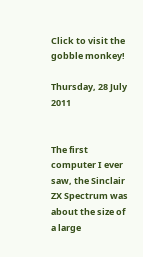Click to visit the gobble monkey!

Thursday, 28 July 2011


The first computer I ever saw, the Sinclair ZX Spectrum was about the size of a large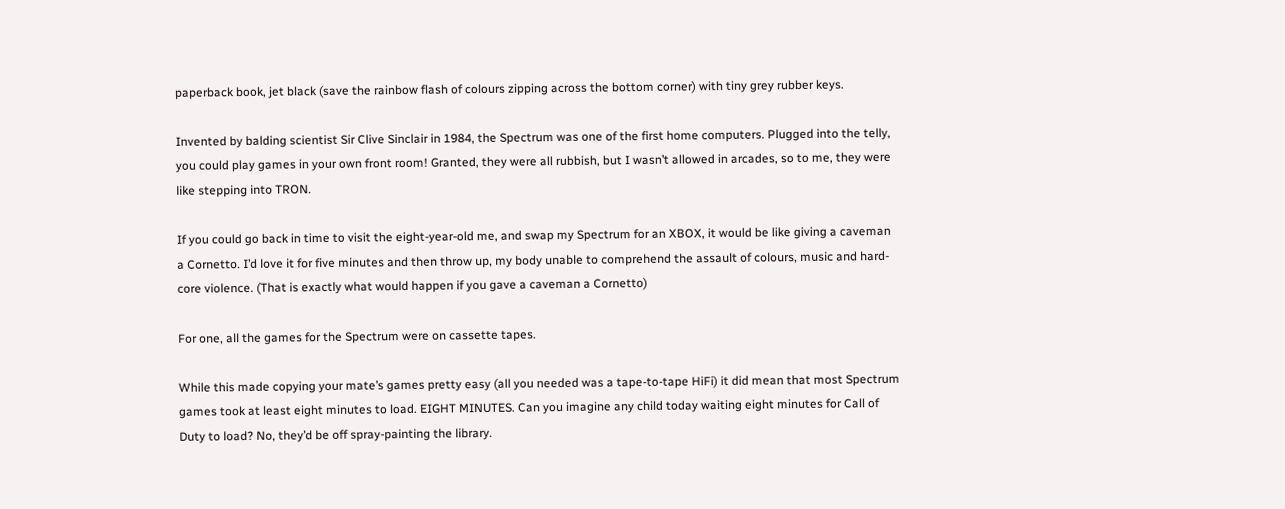paperback book, jet black (save the rainbow flash of colours zipping across the bottom corner) with tiny grey rubber keys.

Invented by balding scientist Sir Clive Sinclair in 1984, the Spectrum was one of the first home computers. Plugged into the telly, you could play games in your own front room! Granted, they were all rubbish, but I wasn’t allowed in arcades, so to me, they were like stepping into TRON.

If you could go back in time to visit the eight-year-old me, and swap my Spectrum for an XBOX, it would be like giving a caveman a Cornetto. I’d love it for five minutes and then throw up, my body unable to comprehend the assault of colours, music and hard-core violence. (That is exactly what would happen if you gave a caveman a Cornetto)

For one, all the games for the Spectrum were on cassette tapes.

While this made copying your mate’s games pretty easy (all you needed was a tape-to-tape HiFi) it did mean that most Spectrum games took at least eight minutes to load. EIGHT MINUTES. Can you imagine any child today waiting eight minutes for Call of Duty to load? No, they’d be off spray-painting the library.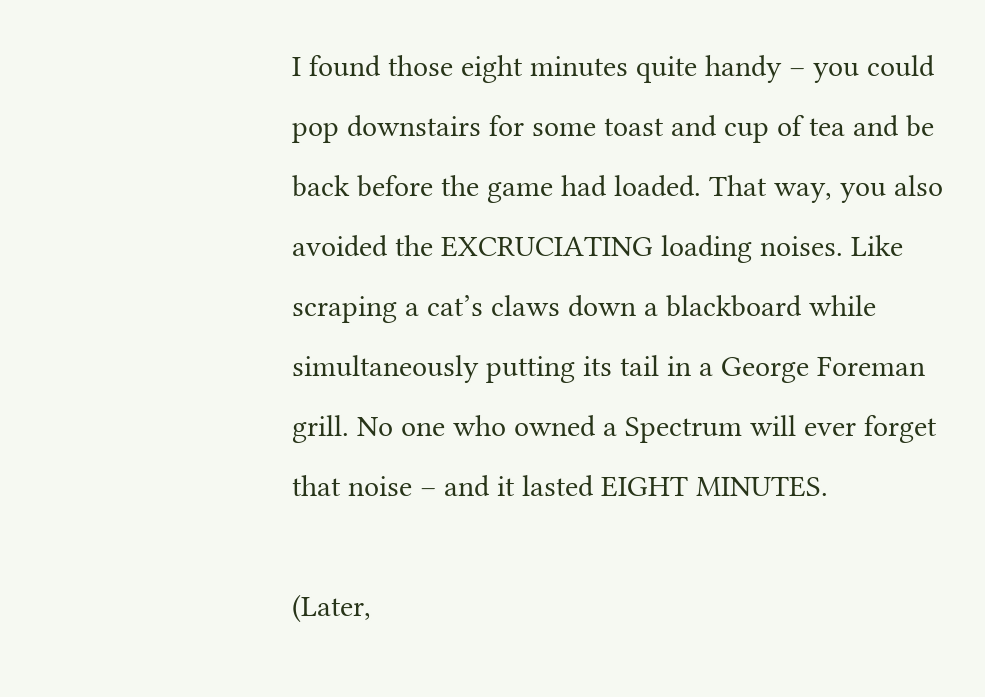I found those eight minutes quite handy – you could pop downstairs for some toast and cup of tea and be back before the game had loaded. That way, you also avoided the EXCRUCIATING loading noises. Like scraping a cat’s claws down a blackboard while simultaneously putting its tail in a George Foreman grill. No one who owned a Spectrum will ever forget that noise – and it lasted EIGHT MINUTES.

(Later,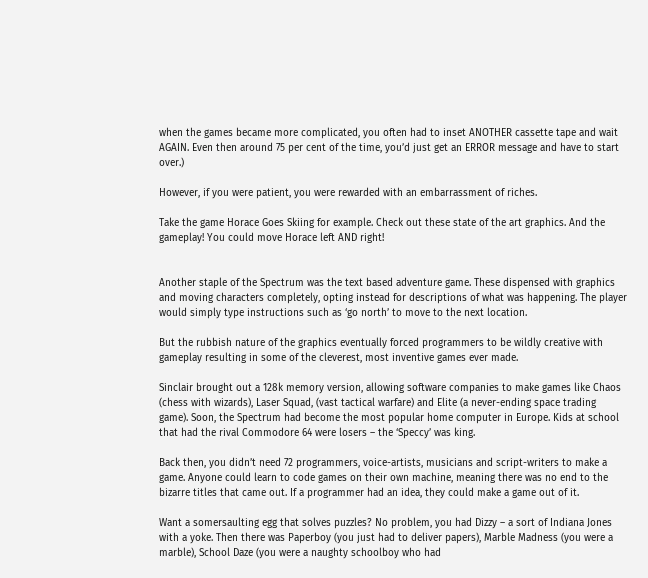when the games became more complicated, you often had to inset ANOTHER cassette tape and wait AGAIN. Even then around 75 per cent of the time, you’d just get an ERROR message and have to start over.)

However, if you were patient, you were rewarded with an embarrassment of riches.

Take the game Horace Goes Skiing for example. Check out these state of the art graphics. And the gameplay! You could move Horace left AND right!


Another staple of the Spectrum was the text based adventure game. These dispensed with graphics and moving characters completely, opting instead for descriptions of what was happening. The player would simply type instructions such as ‘go north’ to move to the next location.

But the rubbish nature of the graphics eventually forced programmers to be wildly creative with gameplay resulting in some of the cleverest, most inventive games ever made.

Sinclair brought out a 128k memory version, allowing software companies to make games like Chaos (chess with wizards), Laser Squad, (vast tactical warfare) and Elite (a never-ending space trading game). Soon, the Spectrum had become the most popular home computer in Europe. Kids at school that had the rival Commodore 64 were losers – the ‘Speccy’ was king.

Back then, you didn’t need 72 programmers, voice-artists, musicians and script-writers to make a game. Anyone could learn to code games on their own machine, meaning there was no end to the bizarre titles that came out. If a programmer had an idea, they could make a game out of it.

Want a somersaulting egg that solves puzzles? No problem, you had Dizzy – a sort of Indiana Jones with a yoke. Then there was Paperboy (you just had to deliver papers), Marble Madness (you were a marble), School Daze (you were a naughty schoolboy who had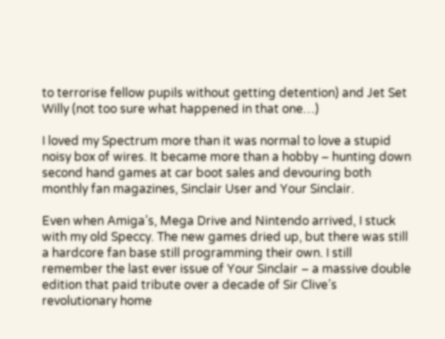to terrorise fellow pupils without getting detention) and Jet Set Willy (not too sure what happened in that one…)

I loved my Spectrum more than it was normal to love a stupid noisy box of wires. It became more than a hobby – hunting down second hand games at car boot sales and devouring both monthly fan magazines, Sinclair User and Your Sinclair.

Even when Amiga’s, Mega Drive and Nintendo arrived, I stuck with my old Speccy. The new games dried up, but there was still a hardcore fan base still programming their own. I still remember the last ever issue of Your Sinclair – a massive double edition that paid tribute over a decade of Sir Clive’s revolutionary home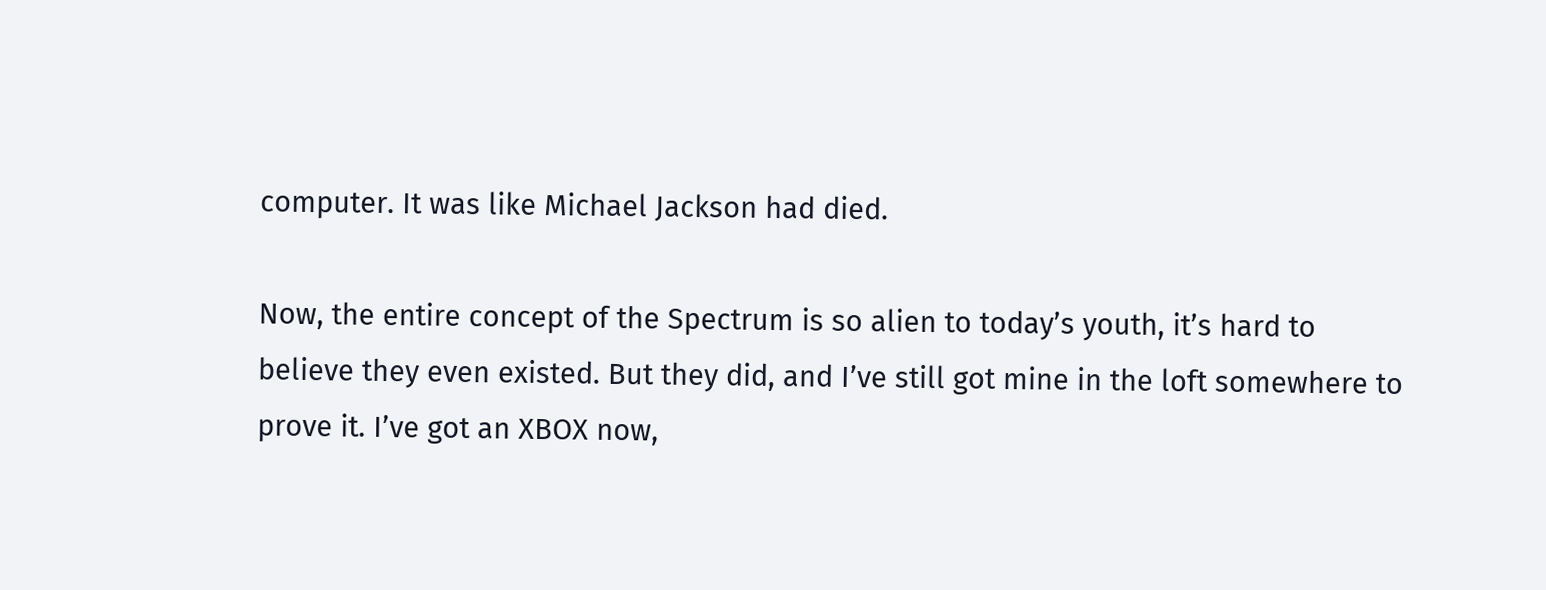computer. It was like Michael Jackson had died.

Now, the entire concept of the Spectrum is so alien to today’s youth, it’s hard to believe they even existed. But they did, and I’ve still got mine in the loft somewhere to prove it. I’ve got an XBOX now,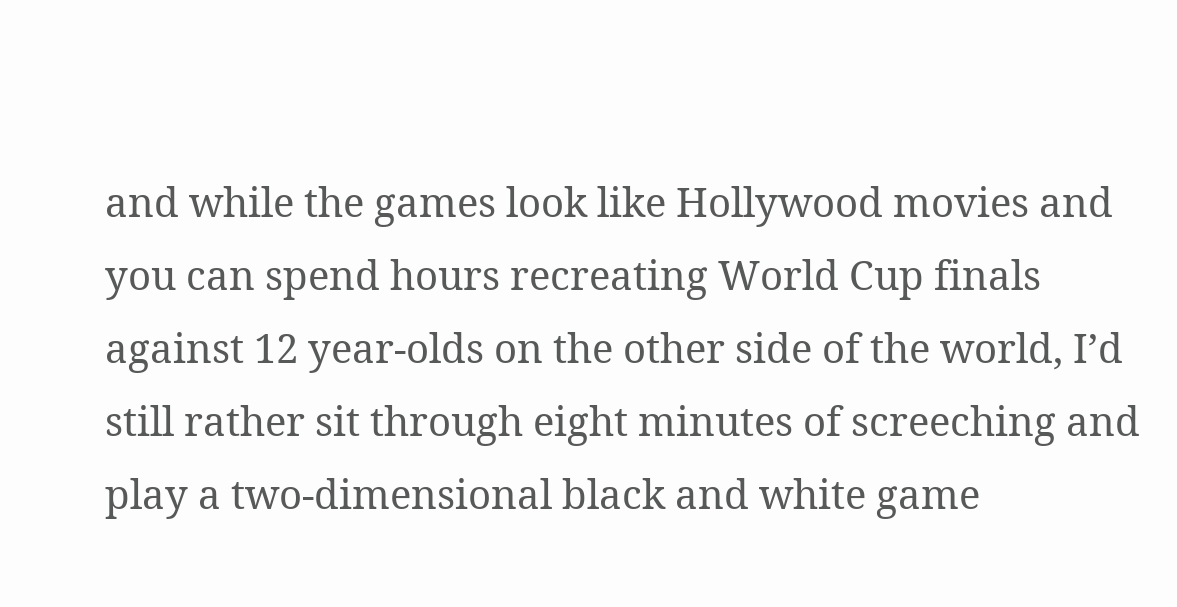and while the games look like Hollywood movies and you can spend hours recreating World Cup finals against 12 year-olds on the other side of the world, I’d still rather sit through eight minutes of screeching and play a two-dimensional black and white game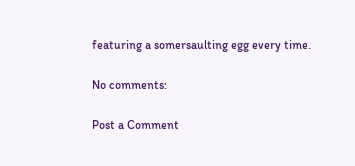featuring a somersaulting egg every time.

No comments:

Post a Comment